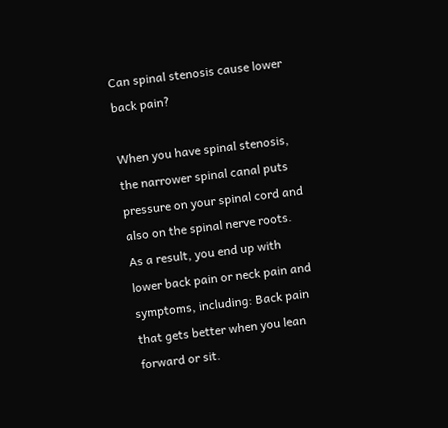Can spinal stenosis cause lower back pain?

When you have spinal stenosis, the narrower spinal canal puts pressure on your spinal cord and also on the spinal nerve roots. As a result, you end up with lower back pain or neck pain and symptoms, including: Back pain that gets better when you lean forward or sit.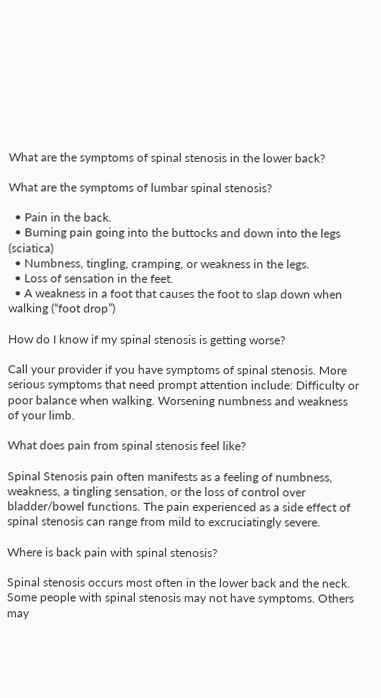What are the symptoms of spinal stenosis in the lower back?

What are the symptoms of lumbar spinal stenosis?

  • Pain in the back.
  • Burning pain going into the buttocks and down into the legs (sciatica)
  • Numbness, tingling, cramping, or weakness in the legs.
  • Loss of sensation in the feet.
  • A weakness in a foot that causes the foot to slap down when walking (“foot drop”)

How do I know if my spinal stenosis is getting worse?

Call your provider if you have symptoms of spinal stenosis. More serious symptoms that need prompt attention include: Difficulty or poor balance when walking. Worsening numbness and weakness of your limb.

What does pain from spinal stenosis feel like?

Spinal Stenosis pain often manifests as a feeling of numbness, weakness, a tingling sensation, or the loss of control over bladder/bowel functions. The pain experienced as a side effect of spinal stenosis can range from mild to excruciatingly severe.

Where is back pain with spinal stenosis?

Spinal stenosis occurs most often in the lower back and the neck. Some people with spinal stenosis may not have symptoms. Others may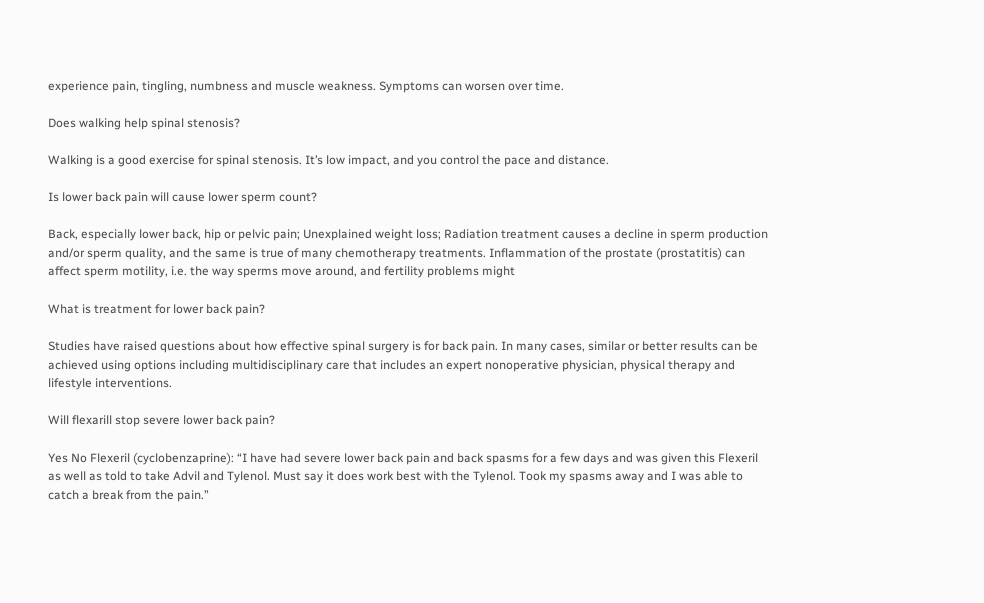experience pain, tingling, numbness and muscle weakness. Symptoms can worsen over time.

Does walking help spinal stenosis?

Walking is a good exercise for spinal stenosis. It’s low impact, and you control the pace and distance.

Is lower back pain will cause lower sperm count?

Back, especially lower back, hip or pelvic pain; Unexplained weight loss; Radiation treatment causes a decline in sperm production and/or sperm quality, and the same is true of many chemotherapy treatments. Inflammation of the prostate (prostatitis) can affect sperm motility, i.e. the way sperms move around, and fertility problems might

What is treatment for lower back pain?

Studies have raised questions about how effective spinal surgery is for back pain. In many cases, similar or better results can be achieved using options including multidisciplinary care that includes an expert nonoperative physician, physical therapy and lifestyle interventions.

Will flexarill stop severe lower back pain?

Yes No Flexeril (cyclobenzaprine): “I have had severe lower back pain and back spasms for a few days and was given this Flexeril as well as told to take Advil and Tylenol. Must say it does work best with the Tylenol. Took my spasms away and I was able to catch a break from the pain.”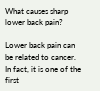What causes sharp lower back pain?

Lower back pain can be related to cancer. In fact, it is one of the first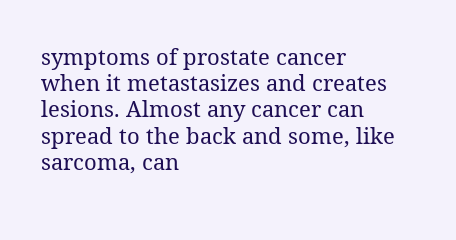symptoms of prostate cancer when it metastasizes and creates lesions. Almost any cancer can spread to the back and some, like sarcoma, can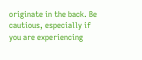originate in the back. Be cautious, especially if you are experiencing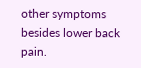other symptoms besides lower back pain.